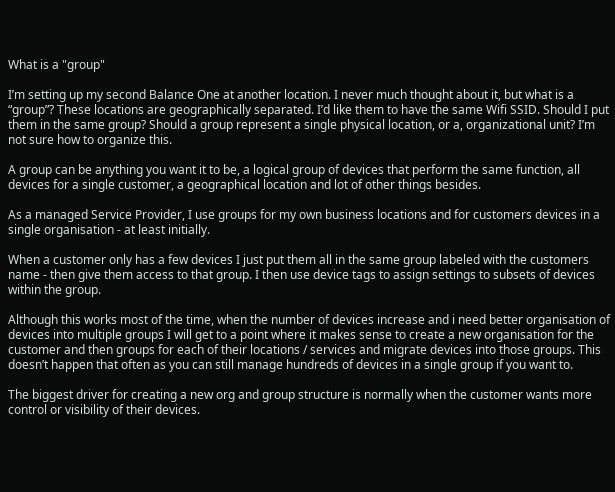What is a "group"

I’m setting up my second Balance One at another location. I never much thought about it, but what is a “group”? These locations are geographically separated. I’d like them to have the same Wifi SSID. Should I put them in the same group? Should a group represent a single physical location, or a, organizational unit? I’m not sure how to organize this.

A group can be anything you want it to be, a logical group of devices that perform the same function, all devices for a single customer, a geographical location and lot of other things besides.

As a managed Service Provider, I use groups for my own business locations and for customers devices in a single organisation - at least initially.

When a customer only has a few devices I just put them all in the same group labeled with the customers name - then give them access to that group. I then use device tags to assign settings to subsets of devices within the group.

Although this works most of the time, when the number of devices increase and i need better organisation of devices into multiple groups I will get to a point where it makes sense to create a new organisation for the customer and then groups for each of their locations / services and migrate devices into those groups. This doesn’t happen that often as you can still manage hundreds of devices in a single group if you want to.

The biggest driver for creating a new org and group structure is normally when the customer wants more control or visibility of their devices.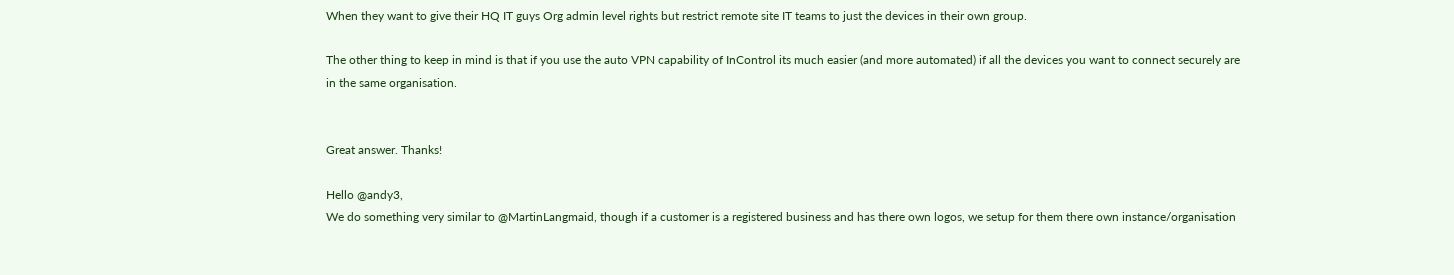When they want to give their HQ IT guys Org admin level rights but restrict remote site IT teams to just the devices in their own group.

The other thing to keep in mind is that if you use the auto VPN capability of InControl its much easier (and more automated) if all the devices you want to connect securely are in the same organisation.


Great answer. Thanks!

Hello @andy3,
We do something very similar to @MartinLangmaid, though if a customer is a registered business and has there own logos, we setup for them there own instance/organisation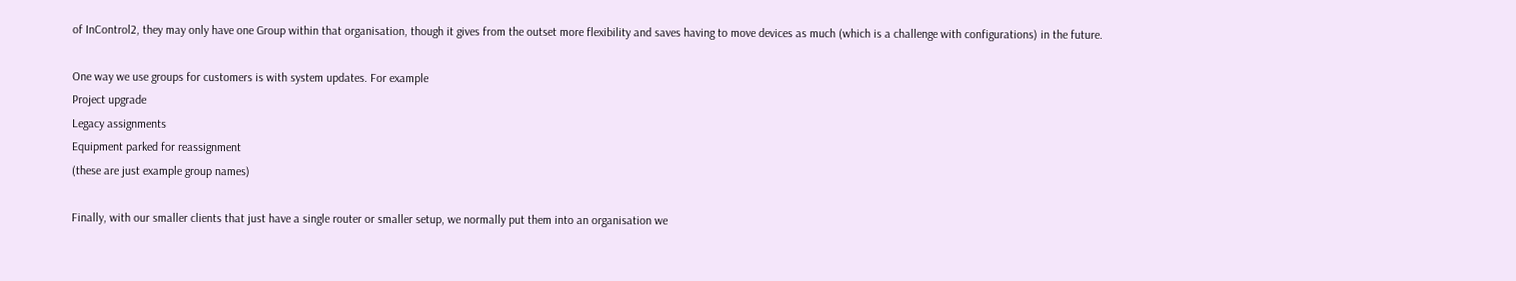of InControl2, they may only have one Group within that organisation, though it gives from the outset more flexibility and saves having to move devices as much (which is a challenge with configurations) in the future.

One way we use groups for customers is with system updates. For example
Project upgrade
Legacy assignments
Equipment parked for reassignment
(these are just example group names)

Finally, with our smaller clients that just have a single router or smaller setup, we normally put them into an organisation we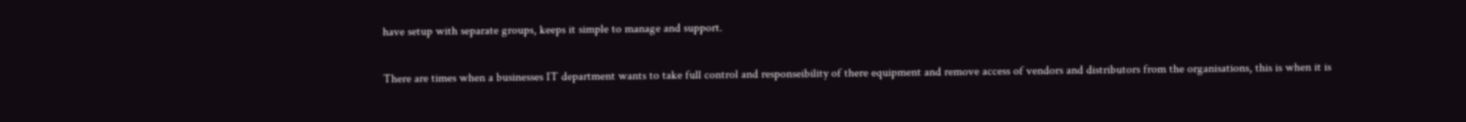have setup with separate groups, keeps it simple to manage and support.

There are times when a businesses IT department wants to take full control and responseibility of there equipment and remove access of vendors and distributors from the organisations, this is when it is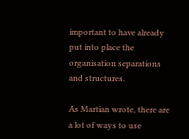important to have already put into place the organisation separations and structures.

As Martian wrote, there are a lot of ways to use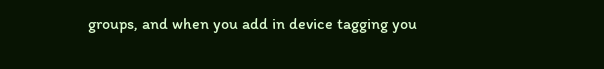groups, and when you add in device tagging you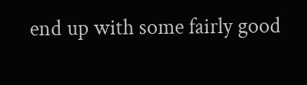end up with some fairly good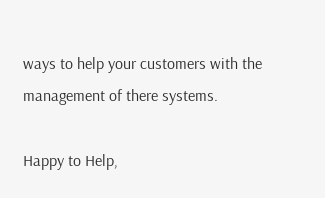ways to help your customers with the management of there systems.

Happy to Help,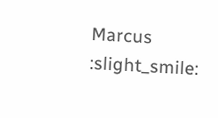Marcus :slight_smile: